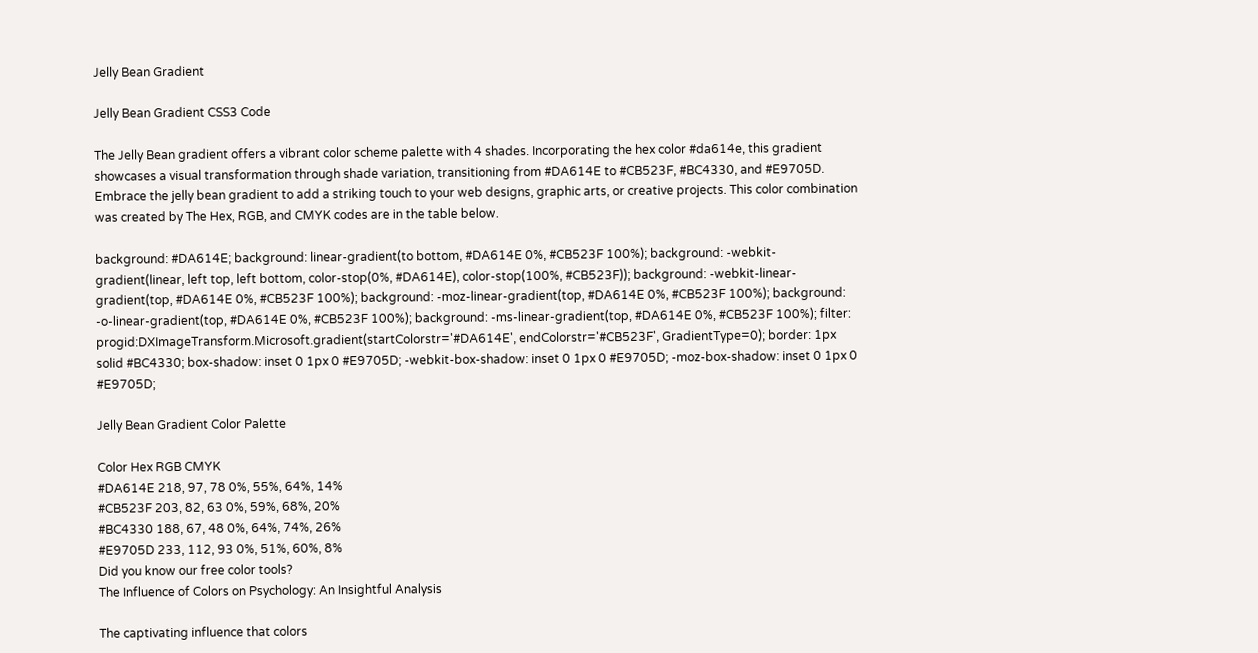Jelly Bean Gradient

Jelly Bean Gradient CSS3 Code

The Jelly Bean gradient offers a vibrant color scheme palette with 4 shades. Incorporating the hex color #da614e, this gradient showcases a visual transformation through shade variation, transitioning from #DA614E to #CB523F, #BC4330, and #E9705D. Embrace the jelly bean gradient to add a striking touch to your web designs, graphic arts, or creative projects. This color combination was created by The Hex, RGB, and CMYK codes are in the table below.

background: #DA614E; background: linear-gradient(to bottom, #DA614E 0%, #CB523F 100%); background: -webkit-gradient(linear, left top, left bottom, color-stop(0%, #DA614E), color-stop(100%, #CB523F)); background: -webkit-linear-gradient(top, #DA614E 0%, #CB523F 100%); background: -moz-linear-gradient(top, #DA614E 0%, #CB523F 100%); background: -o-linear-gradient(top, #DA614E 0%, #CB523F 100%); background: -ms-linear-gradient(top, #DA614E 0%, #CB523F 100%); filter: progid:DXImageTransform.Microsoft.gradient(startColorstr='#DA614E', endColorstr='#CB523F', GradientType=0); border: 1px solid #BC4330; box-shadow: inset 0 1px 0 #E9705D; -webkit-box-shadow: inset 0 1px 0 #E9705D; -moz-box-shadow: inset 0 1px 0 #E9705D;

Jelly Bean Gradient Color Palette

Color Hex RGB CMYK
#DA614E 218, 97, 78 0%, 55%, 64%, 14%
#CB523F 203, 82, 63 0%, 59%, 68%, 20%
#BC4330 188, 67, 48 0%, 64%, 74%, 26%
#E9705D 233, 112, 93 0%, 51%, 60%, 8%
Did you know our free color tools?
The Influence of Colors on Psychology: An Insightful Analysis

The captivating influence that colors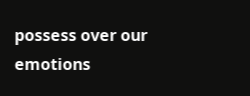possess over our emotions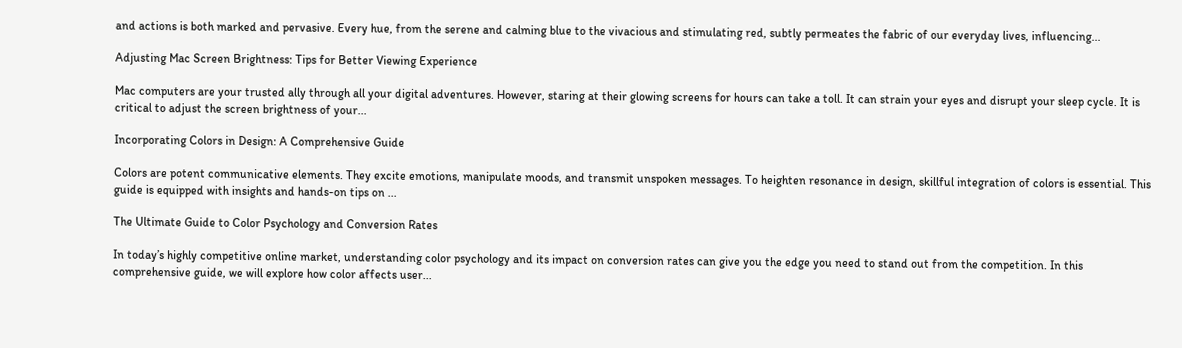and actions is both marked and pervasive. Every hue, from the serene and calming blue to the vivacious and stimulating red, subtly permeates the fabric of our everyday lives, influencing...

Adjusting Mac Screen Brightness: Tips for Better Viewing Experience

Mac computers are your trusted ally through all your digital adventures. However, staring at their glowing screens for hours can take a toll. It can strain your eyes and disrupt your sleep cycle. It is critical to adjust the screen brightness of your...

Incorporating Colors in Design: A Comprehensive Guide

Colors are potent communicative elements. They excite emotions, manipulate moods, and transmit unspoken messages. To heighten resonance in design, skillful integration of colors is essential. This guide is equipped with insights and hands-on tips on ...

The Ultimate Guide to Color Psychology and Conversion Rates

In today’s highly competitive online market, understanding color psychology and its impact on conversion rates can give you the edge you need to stand out from the competition. In this comprehensive guide, we will explore how color affects user...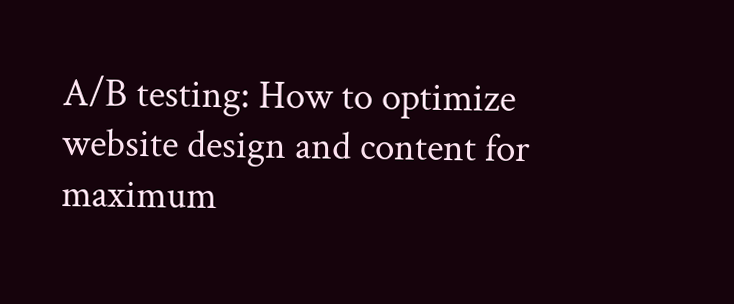A/B testing: How to optimize website design and content for maximum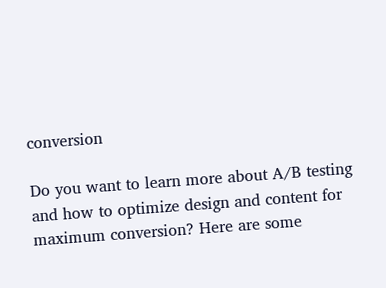conversion

Do you want to learn more about A/B testing and how to optimize design and content for maximum conversion? Here are some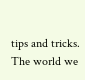tips and tricks. The world we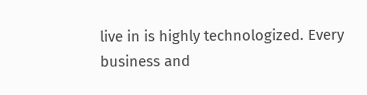live in is highly technologized. Every business and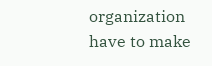organization have to make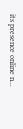its presence online n...